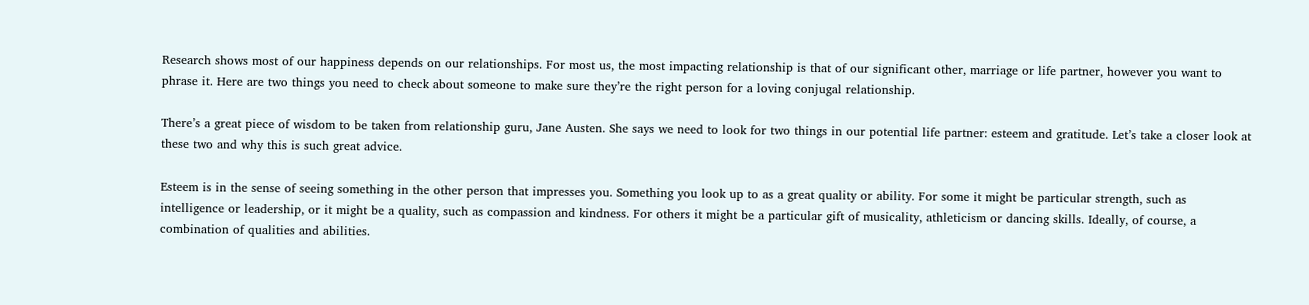Research shows most of our happiness depends on our relationships. For most us, the most impacting relationship is that of our significant other, marriage or life partner, however you want to phrase it. Here are two things you need to check about someone to make sure they’re the right person for a loving conjugal relationship.

There’s a great piece of wisdom to be taken from relationship guru, Jane Austen. She says we need to look for two things in our potential life partner: esteem and gratitude. Let’s take a closer look at these two and why this is such great advice.

Esteem is in the sense of seeing something in the other person that impresses you. Something you look up to as a great quality or ability. For some it might be particular strength, such as intelligence or leadership, or it might be a quality, such as compassion and kindness. For others it might be a particular gift of musicality, athleticism or dancing skills. Ideally, of course, a combination of qualities and abilities.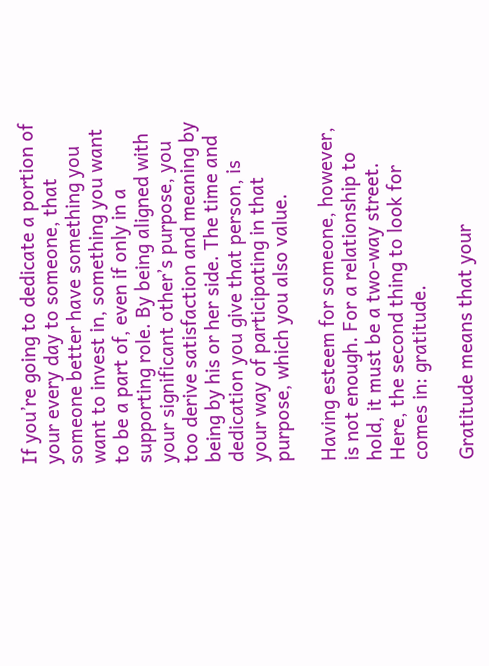If you’re going to dedicate a portion of your every day to someone, that someone better have something you want to invest in, something you want to be a part of, even if only in a supporting role. By being aligned with your significant other’s purpose, you too derive satisfaction and meaning by being by his or her side. The time and dedication you give that person, is your way of participating in that purpose, which you also value.

Having esteem for someone, however, is not enough. For a relationship to hold, it must be a two-way street. Here, the second thing to look for comes in: gratitude.

Gratitude means that your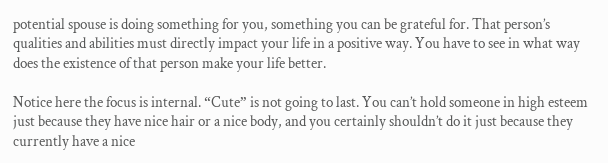potential spouse is doing something for you, something you can be grateful for. That person’s qualities and abilities must directly impact your life in a positive way. You have to see in what way does the existence of that person make your life better.

Notice here the focus is internal. “Cute” is not going to last. You can’t hold someone in high esteem just because they have nice hair or a nice body, and you certainly shouldn’t do it just because they currently have a nice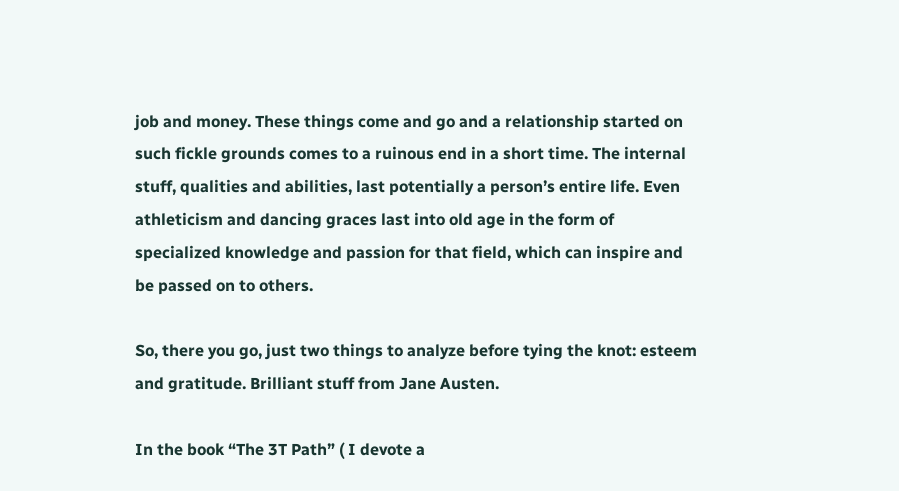job and money. These things come and go and a relationship started on such fickle grounds comes to a ruinous end in a short time. The internal stuff, qualities and abilities, last potentially a person’s entire life. Even athleticism and dancing graces last into old age in the form of specialized knowledge and passion for that field, which can inspire and be passed on to others.

So, there you go, just two things to analyze before tying the knot: esteem and gratitude. Brilliant stuff from Jane Austen.

In the book “The 3T Path” ( I devote a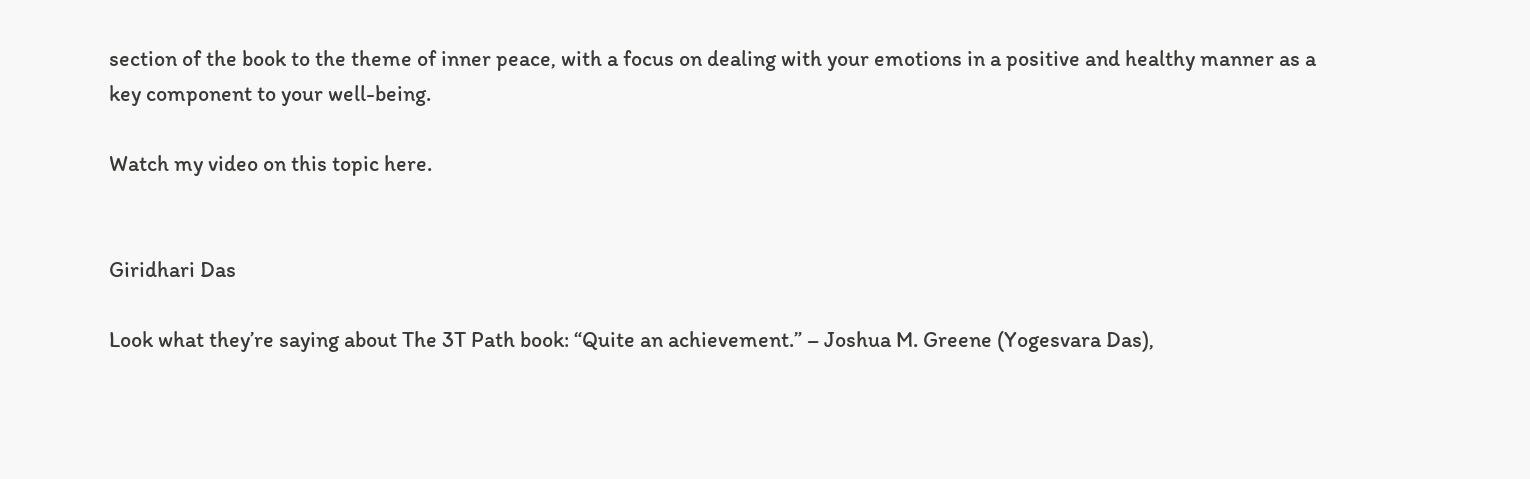section of the book to the theme of inner peace, with a focus on dealing with your emotions in a positive and healthy manner as a key component to your well-being.

Watch my video on this topic here.


Giridhari Das

Look what they’re saying about The 3T Path book: “Quite an achievement.” – Joshua M. Greene (Yogesvara Das),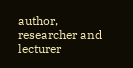author, researcher and lecturer